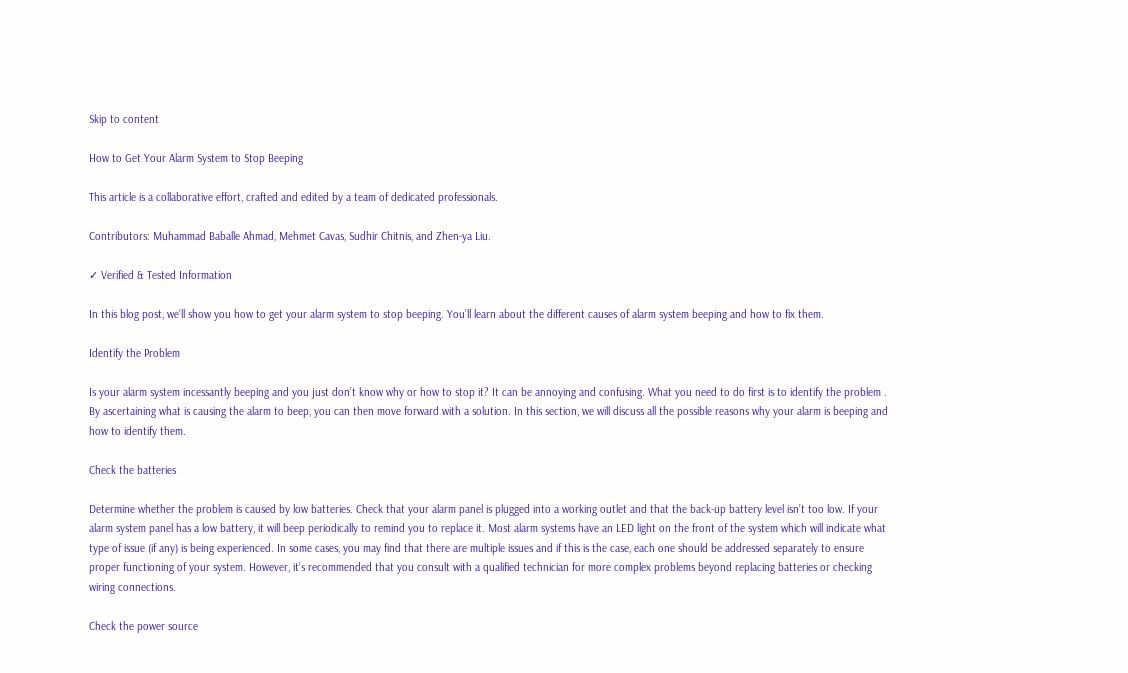Skip to content

How to Get Your Alarm System to Stop Beeping

This article is a collaborative effort, crafted and edited by a team of dedicated professionals.

Contributors: Muhammad Baballe Ahmad, Mehmet Cavas, Sudhir Chitnis, and Zhen-ya Liu.

✓ Verified & Tested Information

In this blog post, we’ll show you how to get your alarm system to stop beeping. You’ll learn about the different causes of alarm system beeping and how to fix them.

Identify the Problem

Is your alarm system incessantly beeping and you just don’t know why or how to stop it? It can be annoying and confusing. What you need to do first is to identify the problem . By ascertaining what is causing the alarm to beep, you can then move forward with a solution. In this section, we will discuss all the possible reasons why your alarm is beeping and how to identify them.

Check the batteries

Determine whether the problem is caused by low batteries. Check that your alarm panel is plugged into a working outlet and that the back-up battery level isn’t too low. If your alarm system panel has a low battery, it will beep periodically to remind you to replace it. Most alarm systems have an LED light on the front of the system which will indicate what type of issue (if any) is being experienced. In some cases, you may find that there are multiple issues and if this is the case, each one should be addressed separately to ensure proper functioning of your system. However, it’s recommended that you consult with a qualified technician for more complex problems beyond replacing batteries or checking wiring connections.

Check the power source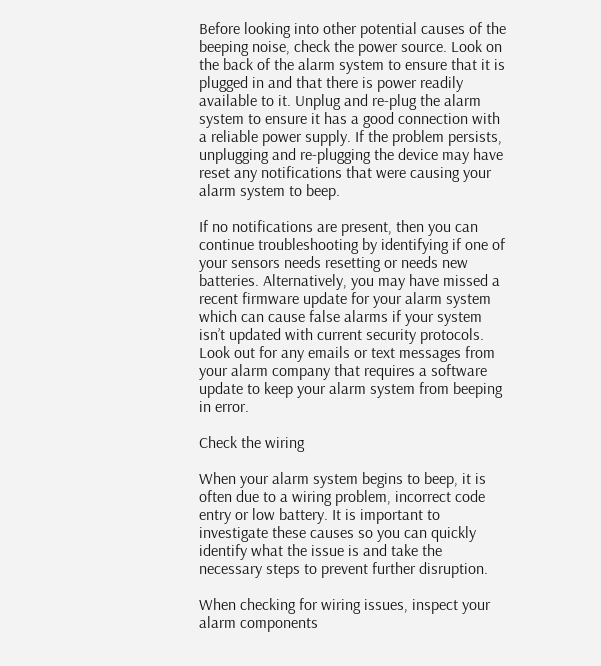Before looking into other potential causes of the beeping noise, check the power source. Look on the back of the alarm system to ensure that it is plugged in and that there is power readily available to it. Unplug and re-plug the alarm system to ensure it has a good connection with a reliable power supply. If the problem persists, unplugging and re-plugging the device may have reset any notifications that were causing your alarm system to beep.

If no notifications are present, then you can continue troubleshooting by identifying if one of your sensors needs resetting or needs new batteries. Alternatively, you may have missed a recent firmware update for your alarm system which can cause false alarms if your system isn’t updated with current security protocols. Look out for any emails or text messages from your alarm company that requires a software update to keep your alarm system from beeping in error.

Check the wiring

When your alarm system begins to beep, it is often due to a wiring problem, incorrect code entry or low battery. It is important to investigate these causes so you can quickly identify what the issue is and take the necessary steps to prevent further disruption.

When checking for wiring issues, inspect your alarm components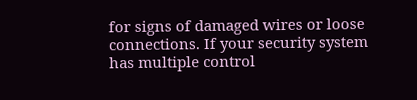for signs of damaged wires or loose connections. If your security system has multiple control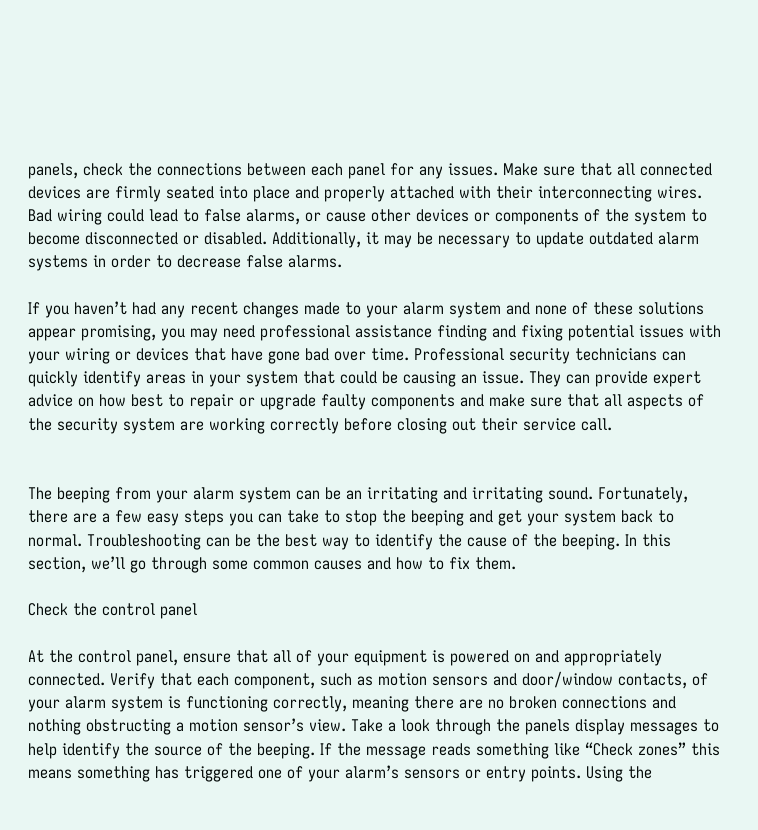panels, check the connections between each panel for any issues. Make sure that all connected devices are firmly seated into place and properly attached with their interconnecting wires. Bad wiring could lead to false alarms, or cause other devices or components of the system to become disconnected or disabled. Additionally, it may be necessary to update outdated alarm systems in order to decrease false alarms.

If you haven’t had any recent changes made to your alarm system and none of these solutions appear promising, you may need professional assistance finding and fixing potential issues with your wiring or devices that have gone bad over time. Professional security technicians can quickly identify areas in your system that could be causing an issue. They can provide expert advice on how best to repair or upgrade faulty components and make sure that all aspects of the security system are working correctly before closing out their service call.


The beeping from your alarm system can be an irritating and irritating sound. Fortunately, there are a few easy steps you can take to stop the beeping and get your system back to normal. Troubleshooting can be the best way to identify the cause of the beeping. In this section, we’ll go through some common causes and how to fix them.

Check the control panel

At the control panel, ensure that all of your equipment is powered on and appropriately connected. Verify that each component, such as motion sensors and door/window contacts, of your alarm system is functioning correctly, meaning there are no broken connections and nothing obstructing a motion sensor’s view. Take a look through the panels display messages to help identify the source of the beeping. If the message reads something like “Check zones” this means something has triggered one of your alarm’s sensors or entry points. Using the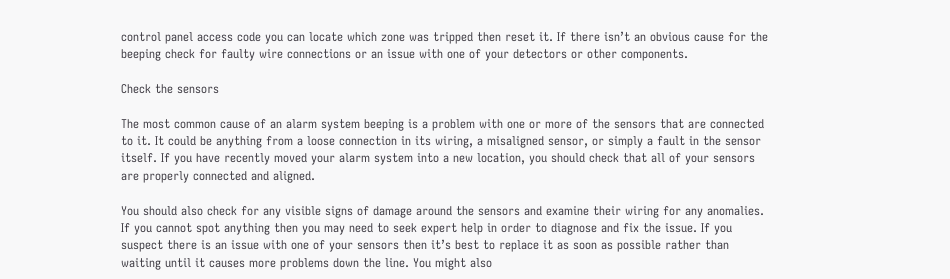control panel access code you can locate which zone was tripped then reset it. If there isn’t an obvious cause for the beeping check for faulty wire connections or an issue with one of your detectors or other components.

Check the sensors

The most common cause of an alarm system beeping is a problem with one or more of the sensors that are connected to it. It could be anything from a loose connection in its wiring, a misaligned sensor, or simply a fault in the sensor itself. If you have recently moved your alarm system into a new location, you should check that all of your sensors are properly connected and aligned.

You should also check for any visible signs of damage around the sensors and examine their wiring for any anomalies. If you cannot spot anything then you may need to seek expert help in order to diagnose and fix the issue. If you suspect there is an issue with one of your sensors then it’s best to replace it as soon as possible rather than waiting until it causes more problems down the line. You might also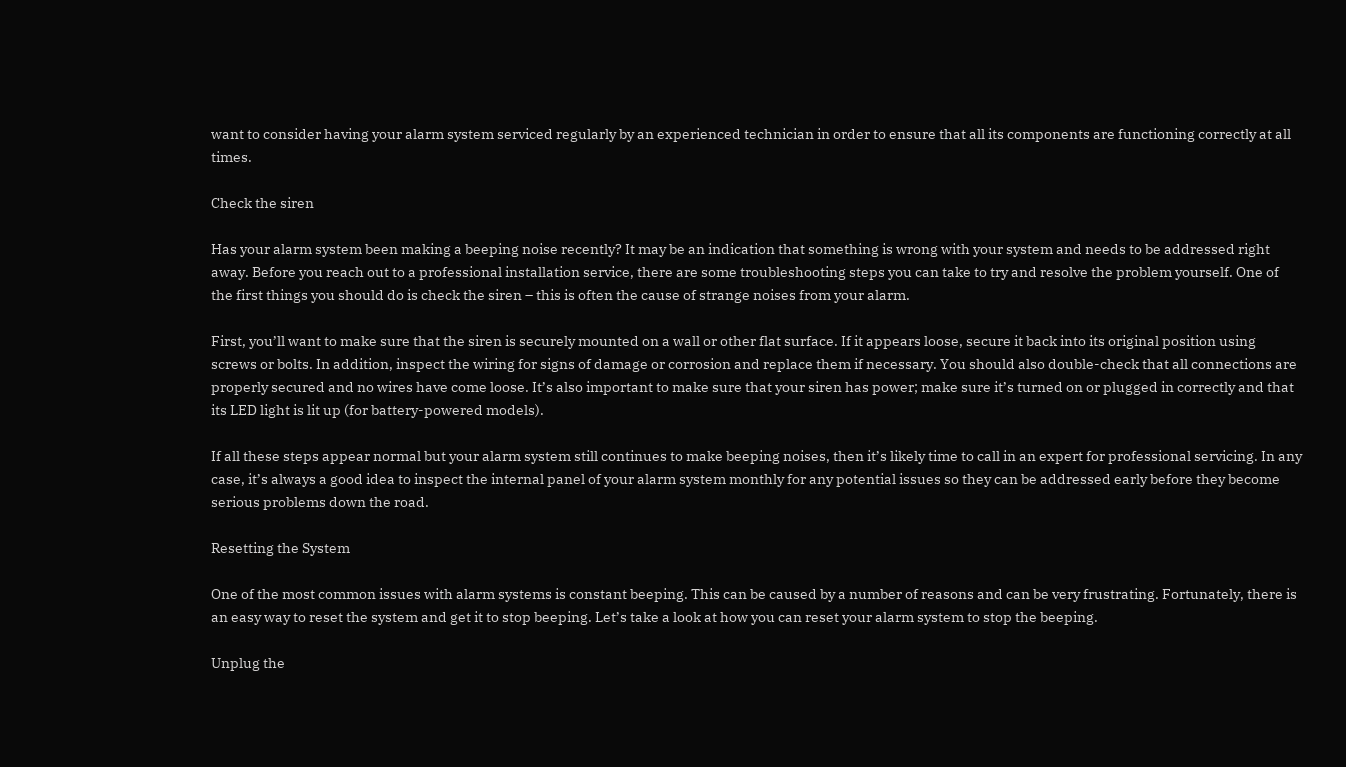want to consider having your alarm system serviced regularly by an experienced technician in order to ensure that all its components are functioning correctly at all times.

Check the siren

Has your alarm system been making a beeping noise recently? It may be an indication that something is wrong with your system and needs to be addressed right away. Before you reach out to a professional installation service, there are some troubleshooting steps you can take to try and resolve the problem yourself. One of the first things you should do is check the siren – this is often the cause of strange noises from your alarm.

First, you’ll want to make sure that the siren is securely mounted on a wall or other flat surface. If it appears loose, secure it back into its original position using screws or bolts. In addition, inspect the wiring for signs of damage or corrosion and replace them if necessary. You should also double-check that all connections are properly secured and no wires have come loose. It’s also important to make sure that your siren has power; make sure it’s turned on or plugged in correctly and that its LED light is lit up (for battery-powered models).

If all these steps appear normal but your alarm system still continues to make beeping noises, then it’s likely time to call in an expert for professional servicing. In any case, it’s always a good idea to inspect the internal panel of your alarm system monthly for any potential issues so they can be addressed early before they become serious problems down the road.

Resetting the System

One of the most common issues with alarm systems is constant beeping. This can be caused by a number of reasons and can be very frustrating. Fortunately, there is an easy way to reset the system and get it to stop beeping. Let’s take a look at how you can reset your alarm system to stop the beeping.

Unplug the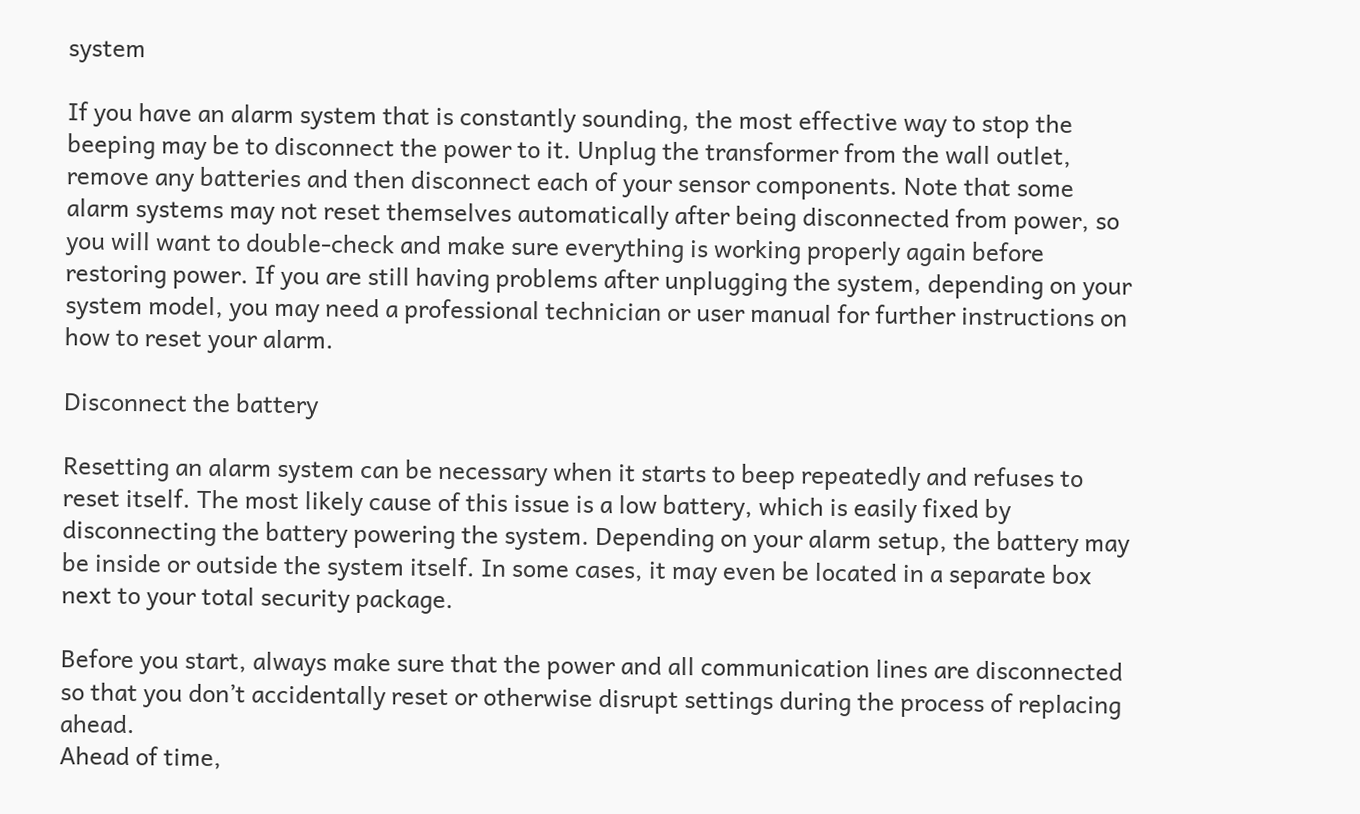system

If you have an alarm system that is constantly sounding, the most effective way to stop the beeping may be to disconnect the power to it. Unplug the transformer from the wall outlet, remove any batteries and then disconnect each of your sensor components. Note that some alarm systems may not reset themselves automatically after being disconnected from power, so you will want to double-check and make sure everything is working properly again before restoring power. If you are still having problems after unplugging the system, depending on your system model, you may need a professional technician or user manual for further instructions on how to reset your alarm.

Disconnect the battery

Resetting an alarm system can be necessary when it starts to beep repeatedly and refuses to reset itself. The most likely cause of this issue is a low battery, which is easily fixed by disconnecting the battery powering the system. Depending on your alarm setup, the battery may be inside or outside the system itself. In some cases, it may even be located in a separate box next to your total security package.

Before you start, always make sure that the power and all communication lines are disconnected so that you don’t accidentally reset or otherwise disrupt settings during the process of replacing ahead.
Ahead of time,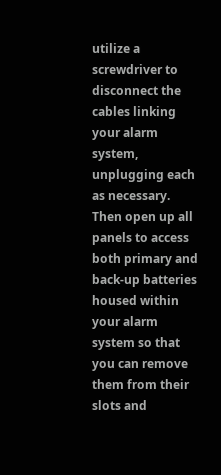utilize a screwdriver to disconnect the cables linking your alarm system, unplugging each as necessary. Then open up all panels to access both primary and back-up batteries housed within your alarm system so that you can remove them from their slots and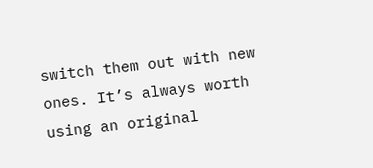switch them out with new ones. It’s always worth using an original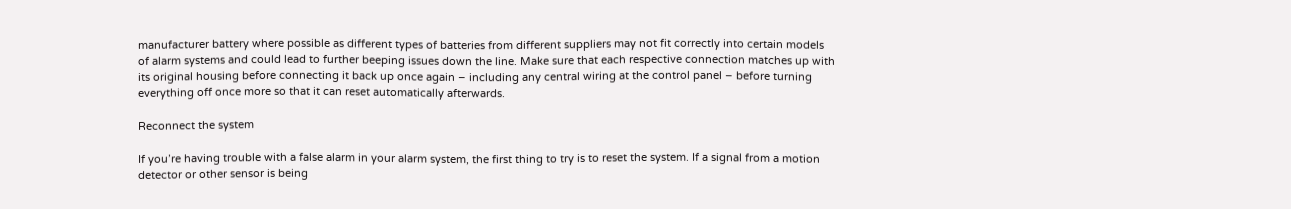manufacturer battery where possible as different types of batteries from different suppliers may not fit correctly into certain models of alarm systems and could lead to further beeping issues down the line. Make sure that each respective connection matches up with its original housing before connecting it back up once again – including any central wiring at the control panel – before turning everything off once more so that it can reset automatically afterwards.

Reconnect the system

If you’re having trouble with a false alarm in your alarm system, the first thing to try is to reset the system. If a signal from a motion detector or other sensor is being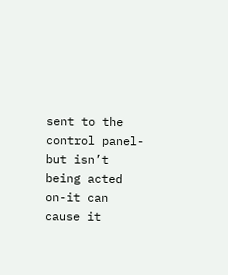sent to the control panel-but isn’t being acted on-it can cause it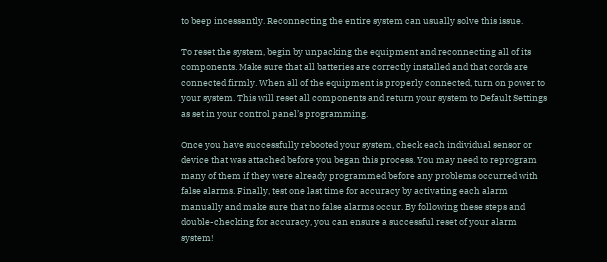to beep incessantly. Reconnecting the entire system can usually solve this issue.

To reset the system, begin by unpacking the equipment and reconnecting all of its components. Make sure that all batteries are correctly installed and that cords are connected firmly. When all of the equipment is properly connected, turn on power to your system. This will reset all components and return your system to Default Settings as set in your control panel’s programming.

Once you have successfully rebooted your system, check each individual sensor or device that was attached before you began this process. You may need to reprogram many of them if they were already programmed before any problems occurred with false alarms. Finally, test one last time for accuracy by activating each alarm manually and make sure that no false alarms occur. By following these steps and double-checking for accuracy, you can ensure a successful reset of your alarm system!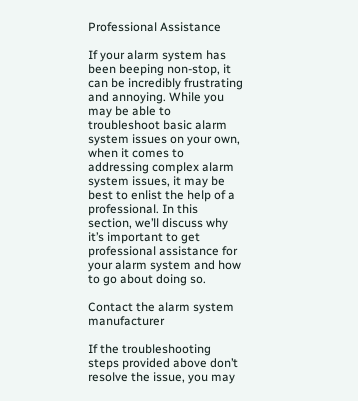Professional Assistance

If your alarm system has been beeping non-stop, it can be incredibly frustrating and annoying. While you may be able to troubleshoot basic alarm system issues on your own, when it comes to addressing complex alarm system issues, it may be best to enlist the help of a professional. In this section, we’ll discuss why it’s important to get professional assistance for your alarm system and how to go about doing so.

Contact the alarm system manufacturer

If the troubleshooting steps provided above don’t resolve the issue, you may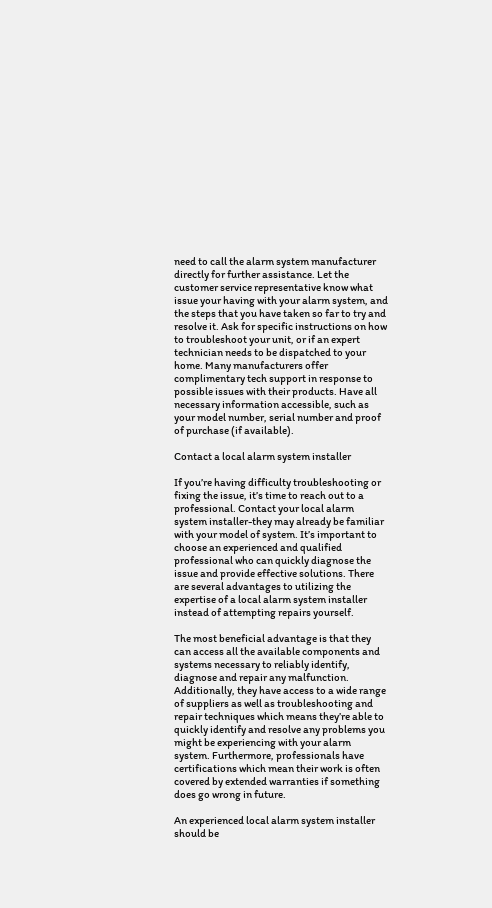need to call the alarm system manufacturer directly for further assistance. Let the customer service representative know what issue your having with your alarm system, and the steps that you have taken so far to try and resolve it. Ask for specific instructions on how to troubleshoot your unit, or if an expert technician needs to be dispatched to your home. Many manufacturers offer complimentary tech support in response to possible issues with their products. Have all necessary information accessible, such as your model number, serial number and proof of purchase (if available).

Contact a local alarm system installer

If you’re having difficulty troubleshooting or fixing the issue, it’s time to reach out to a professional. Contact your local alarm system installer-they may already be familiar with your model of system. It’s important to choose an experienced and qualified professional who can quickly diagnose the issue and provide effective solutions. There are several advantages to utilizing the expertise of a local alarm system installer instead of attempting repairs yourself.

The most beneficial advantage is that they can access all the available components and systems necessary to reliably identify, diagnose and repair any malfunction. Additionally, they have access to a wide range of suppliers as well as troubleshooting and repair techniques which means they’re able to quickly identify and resolve any problems you might be experiencing with your alarm system. Furthermore, professionals have certifications which mean their work is often covered by extended warranties if something does go wrong in future.

An experienced local alarm system installer should be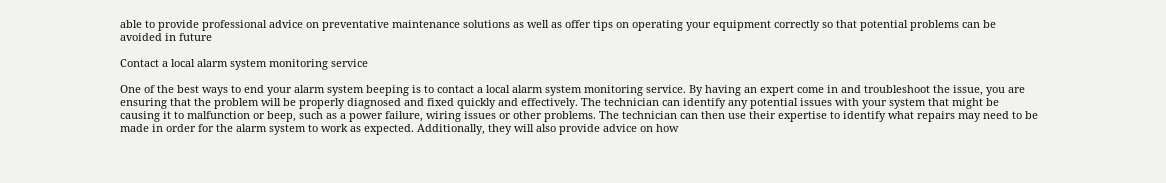able to provide professional advice on preventative maintenance solutions as well as offer tips on operating your equipment correctly so that potential problems can be avoided in future

Contact a local alarm system monitoring service

One of the best ways to end your alarm system beeping is to contact a local alarm system monitoring service. By having an expert come in and troubleshoot the issue, you are ensuring that the problem will be properly diagnosed and fixed quickly and effectively. The technician can identify any potential issues with your system that might be causing it to malfunction or beep, such as a power failure, wiring issues or other problems. The technician can then use their expertise to identify what repairs may need to be made in order for the alarm system to work as expected. Additionally, they will also provide advice on how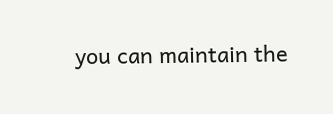you can maintain the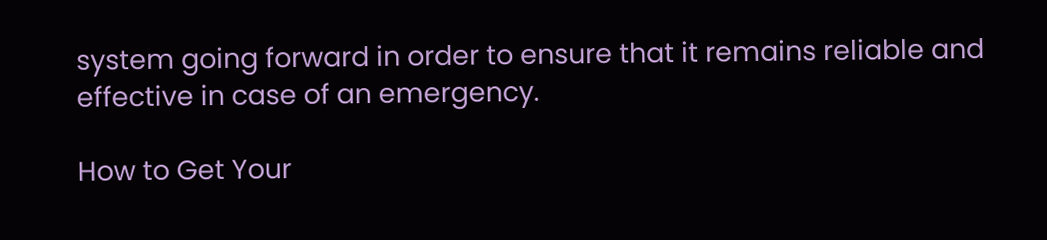system going forward in order to ensure that it remains reliable and effective in case of an emergency.

How to Get Your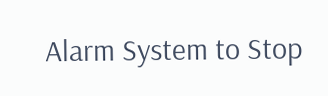Alarm System to Stop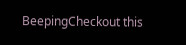BeepingCheckout this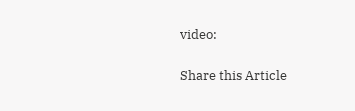video:

Share this Article